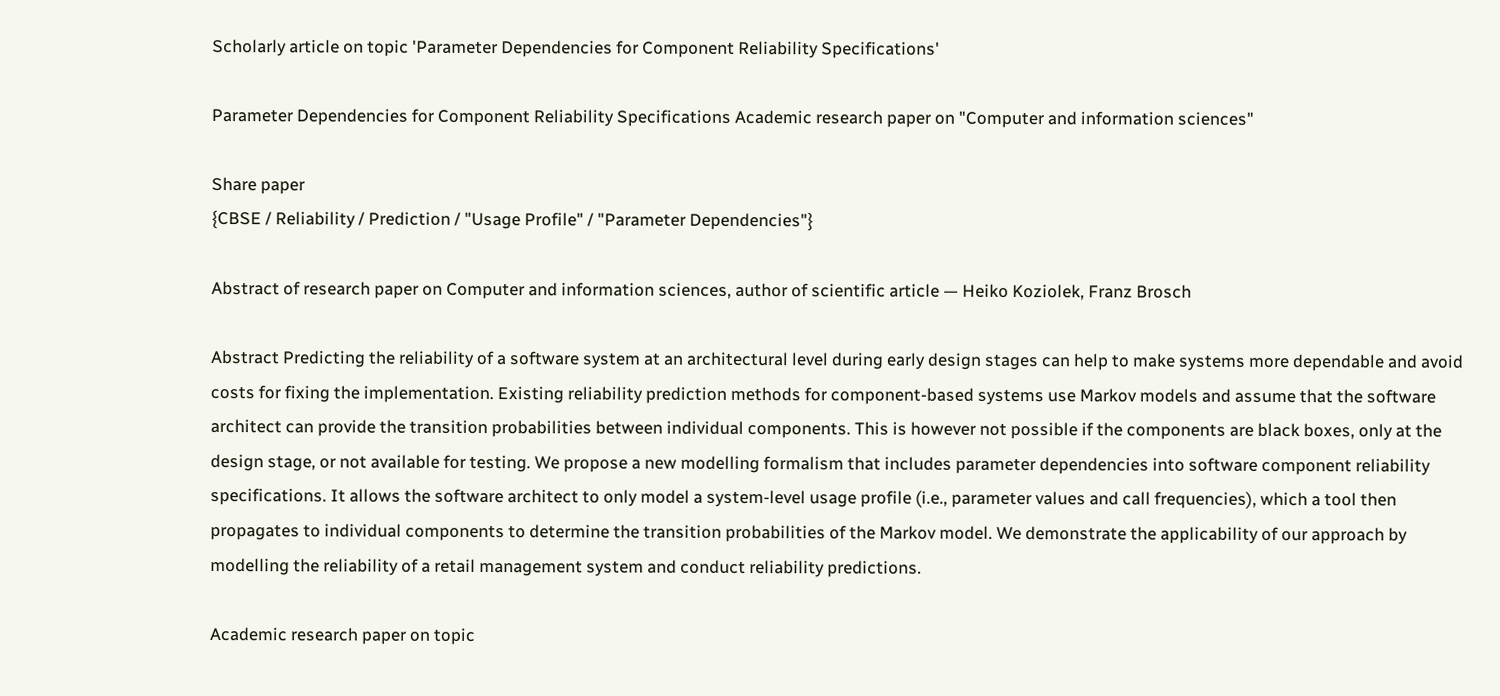Scholarly article on topic 'Parameter Dependencies for Component Reliability Specifications'

Parameter Dependencies for Component Reliability Specifications Academic research paper on "Computer and information sciences"

Share paper
{CBSE / Reliability / Prediction / "Usage Profile" / "Parameter Dependencies"}

Abstract of research paper on Computer and information sciences, author of scientific article — Heiko Koziolek, Franz Brosch

Abstract Predicting the reliability of a software system at an architectural level during early design stages can help to make systems more dependable and avoid costs for fixing the implementation. Existing reliability prediction methods for component-based systems use Markov models and assume that the software architect can provide the transition probabilities between individual components. This is however not possible if the components are black boxes, only at the design stage, or not available for testing. We propose a new modelling formalism that includes parameter dependencies into software component reliability specifications. It allows the software architect to only model a system-level usage profile (i.e., parameter values and call frequencies), which a tool then propagates to individual components to determine the transition probabilities of the Markov model. We demonstrate the applicability of our approach by modelling the reliability of a retail management system and conduct reliability predictions.

Academic research paper on topic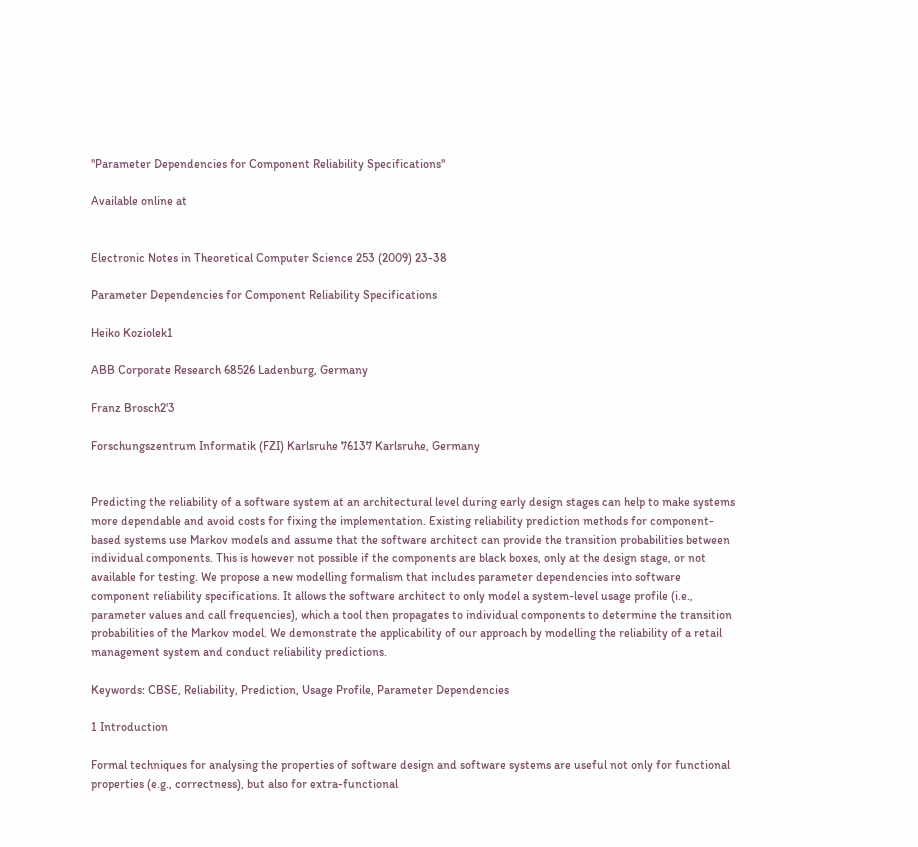"Parameter Dependencies for Component Reliability Specifications"

Available online at


Electronic Notes in Theoretical Computer Science 253 (2009) 23-38

Parameter Dependencies for Component Reliability Specifications

Heiko Koziolek1

ABB Corporate Research 68526 Ladenburg, Germany

Franz Brosch2'3

Forschungszentrum Informatik (FZI) Karlsruhe 76137 Karlsruhe, Germany


Predicting the reliability of a software system at an architectural level during early design stages can help to make systems more dependable and avoid costs for fixing the implementation. Existing reliability prediction methods for component-based systems use Markov models and assume that the software architect can provide the transition probabilities between individual components. This is however not possible if the components are black boxes, only at the design stage, or not available for testing. We propose a new modelling formalism that includes parameter dependencies into software component reliability specifications. It allows the software architect to only model a system-level usage profile (i.e., parameter values and call frequencies), which a tool then propagates to individual components to determine the transition probabilities of the Markov model. We demonstrate the applicability of our approach by modelling the reliability of a retail management system and conduct reliability predictions.

Keywords: CBSE, Reliability, Prediction, Usage Profile, Parameter Dependencies

1 Introduction

Formal techniques for analysing the properties of software design and software systems are useful not only for functional properties (e.g., correctness), but also for extra-functional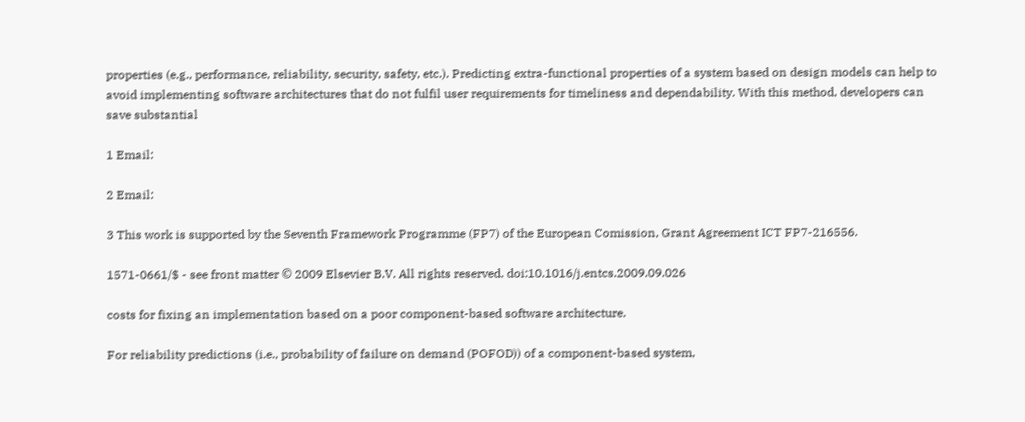properties (e.g., performance, reliability, security, safety, etc.). Predicting extra-functional properties of a system based on design models can help to avoid implementing software architectures that do not fulfil user requirements for timeliness and dependability. With this method, developers can save substantial

1 Email:

2 Email:

3 This work is supported by the Seventh Framework Programme (FP7) of the European Comission, Grant Agreement ICT FP7-216556.

1571-0661/$ - see front matter © 2009 Elsevier B.V. All rights reserved. doi:10.1016/j.entcs.2009.09.026

costs for fixing an implementation based on a poor component-based software architecture.

For reliability predictions (i.e., probability of failure on demand (POFOD)) of a component-based system,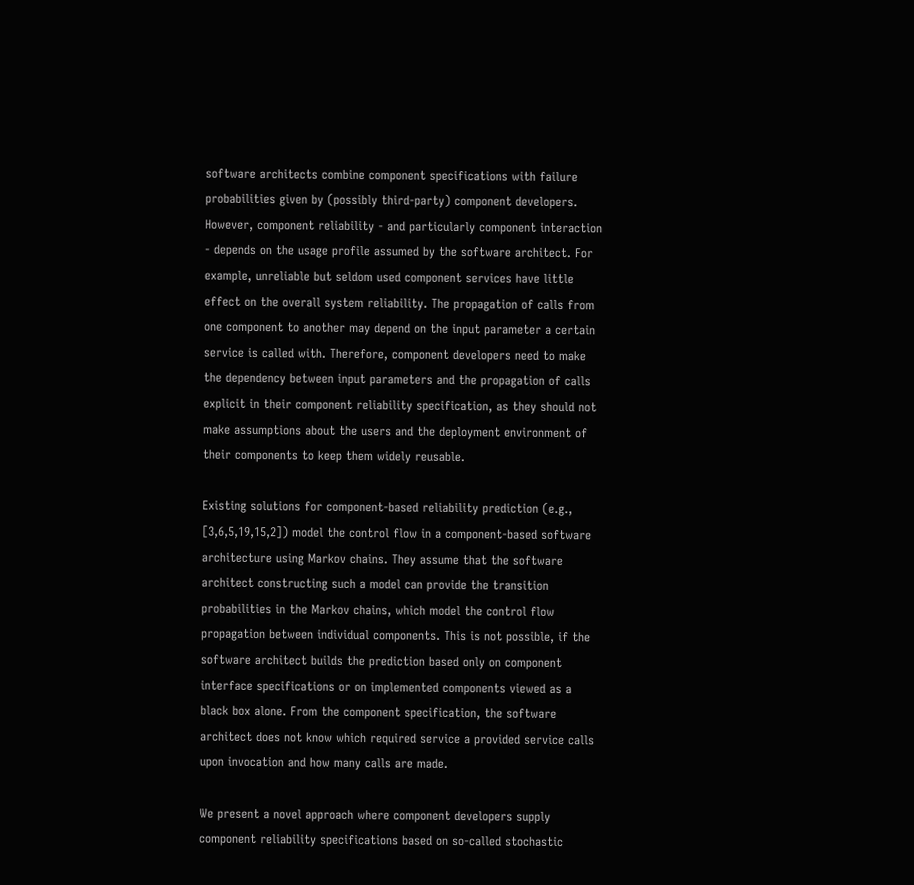software architects combine component specifications with failure probabilities given by (possibly third-party) component developers. However, component reliability - and particularly component interaction - depends on the usage profile assumed by the software architect. For example, unreliable but seldom used component services have little effect on the overall system reliability. The propagation of calls from one component to another may depend on the input parameter a certain service is called with. Therefore, component developers need to make the dependency between input parameters and the propagation of calls explicit in their component reliability specification, as they should not make assumptions about the users and the deployment environment of their components to keep them widely reusable.

Existing solutions for component-based reliability prediction (e.g., [3,6,5,19,15,2]) model the control flow in a component-based software architecture using Markov chains. They assume that the software architect constructing such a model can provide the transition probabilities in the Markov chains, which model the control flow propagation between individual components. This is not possible, if the software architect builds the prediction based only on component interface specifications or on implemented components viewed as a black box alone. From the component specification, the software architect does not know which required service a provided service calls upon invocation and how many calls are made.

We present a novel approach where component developers supply component reliability specifications based on so-called stochastic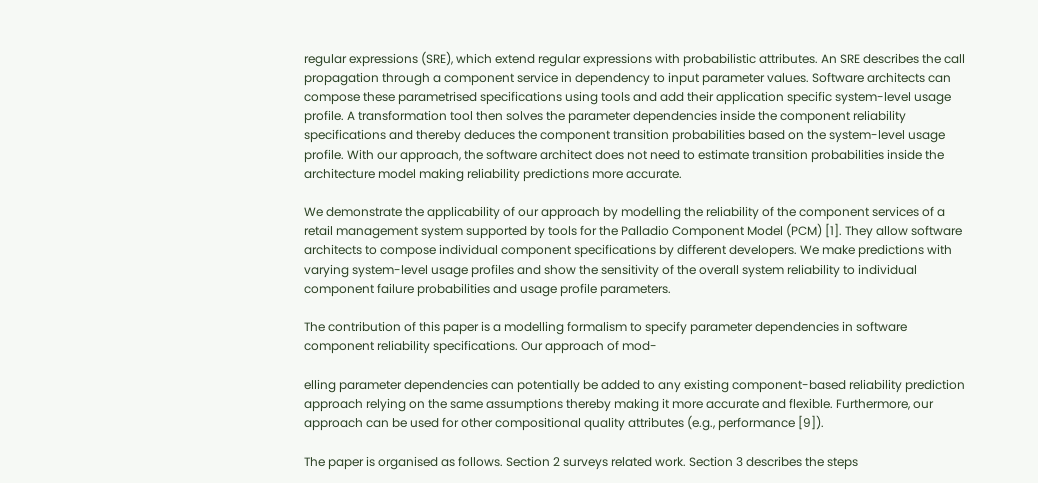regular expressions (SRE), which extend regular expressions with probabilistic attributes. An SRE describes the call propagation through a component service in dependency to input parameter values. Software architects can compose these parametrised specifications using tools and add their application specific system-level usage profile. A transformation tool then solves the parameter dependencies inside the component reliability specifications and thereby deduces the component transition probabilities based on the system-level usage profile. With our approach, the software architect does not need to estimate transition probabilities inside the architecture model making reliability predictions more accurate.

We demonstrate the applicability of our approach by modelling the reliability of the component services of a retail management system supported by tools for the Palladio Component Model (PCM) [1]. They allow software architects to compose individual component specifications by different developers. We make predictions with varying system-level usage profiles and show the sensitivity of the overall system reliability to individual component failure probabilities and usage profile parameters.

The contribution of this paper is a modelling formalism to specify parameter dependencies in software component reliability specifications. Our approach of mod-

elling parameter dependencies can potentially be added to any existing component-based reliability prediction approach relying on the same assumptions thereby making it more accurate and flexible. Furthermore, our approach can be used for other compositional quality attributes (e.g., performance [9]).

The paper is organised as follows. Section 2 surveys related work. Section 3 describes the steps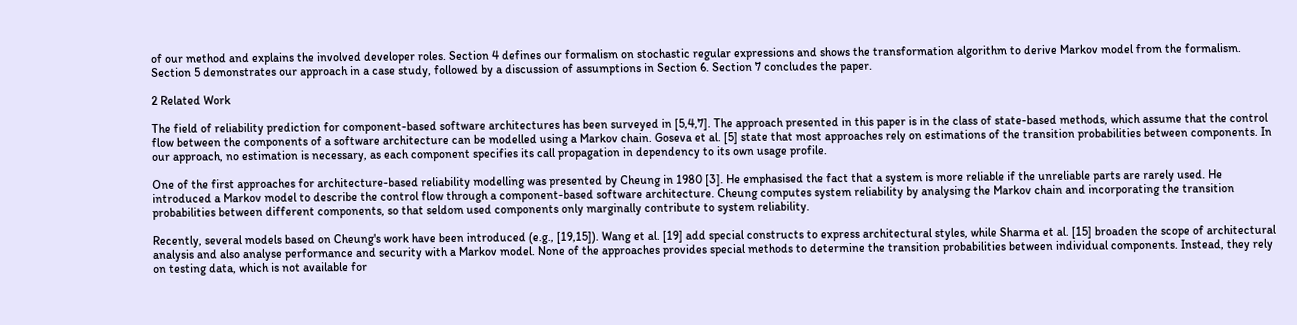of our method and explains the involved developer roles. Section 4 defines our formalism on stochastic regular expressions and shows the transformation algorithm to derive Markov model from the formalism. Section 5 demonstrates our approach in a case study, followed by a discussion of assumptions in Section 6. Section 7 concludes the paper.

2 Related Work

The field of reliability prediction for component-based software architectures has been surveyed in [5,4,7]. The approach presented in this paper is in the class of state-based methods, which assume that the control flow between the components of a software architecture can be modelled using a Markov chain. Goseva et al. [5] state that most approaches rely on estimations of the transition probabilities between components. In our approach, no estimation is necessary, as each component specifies its call propagation in dependency to its own usage profile.

One of the first approaches for architecture-based reliability modelling was presented by Cheung in 1980 [3]. He emphasised the fact that a system is more reliable if the unreliable parts are rarely used. He introduced a Markov model to describe the control flow through a component-based software architecture. Cheung computes system reliability by analysing the Markov chain and incorporating the transition probabilities between different components, so that seldom used components only marginally contribute to system reliability.

Recently, several models based on Cheung's work have been introduced (e.g., [19,15]). Wang et al. [19] add special constructs to express architectural styles, while Sharma et al. [15] broaden the scope of architectural analysis and also analyse performance and security with a Markov model. None of the approaches provides special methods to determine the transition probabilities between individual components. Instead, they rely on testing data, which is not available for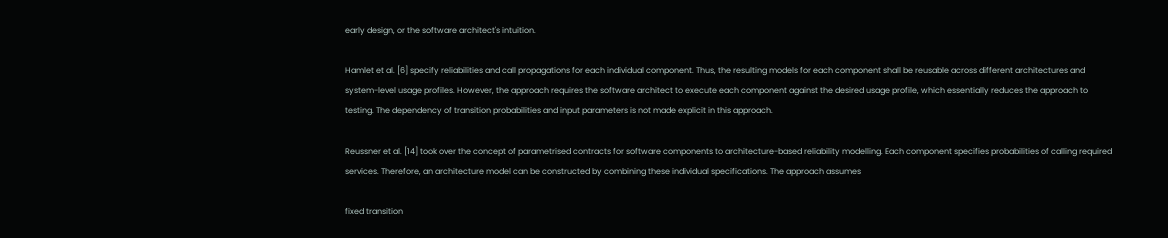early design, or the software architect's intuition.

Hamlet et al. [6] specify reliabilities and call propagations for each individual component. Thus, the resulting models for each component shall be reusable across different architectures and system-level usage profiles. However, the approach requires the software architect to execute each component against the desired usage profile, which essentially reduces the approach to testing. The dependency of transition probabilities and input parameters is not made explicit in this approach.

Reussner et al. [14] took over the concept of parametrised contracts for software components to architecture-based reliability modelling. Each component specifies probabilities of calling required services. Therefore, an architecture model can be constructed by combining these individual specifications. The approach assumes

fixed transition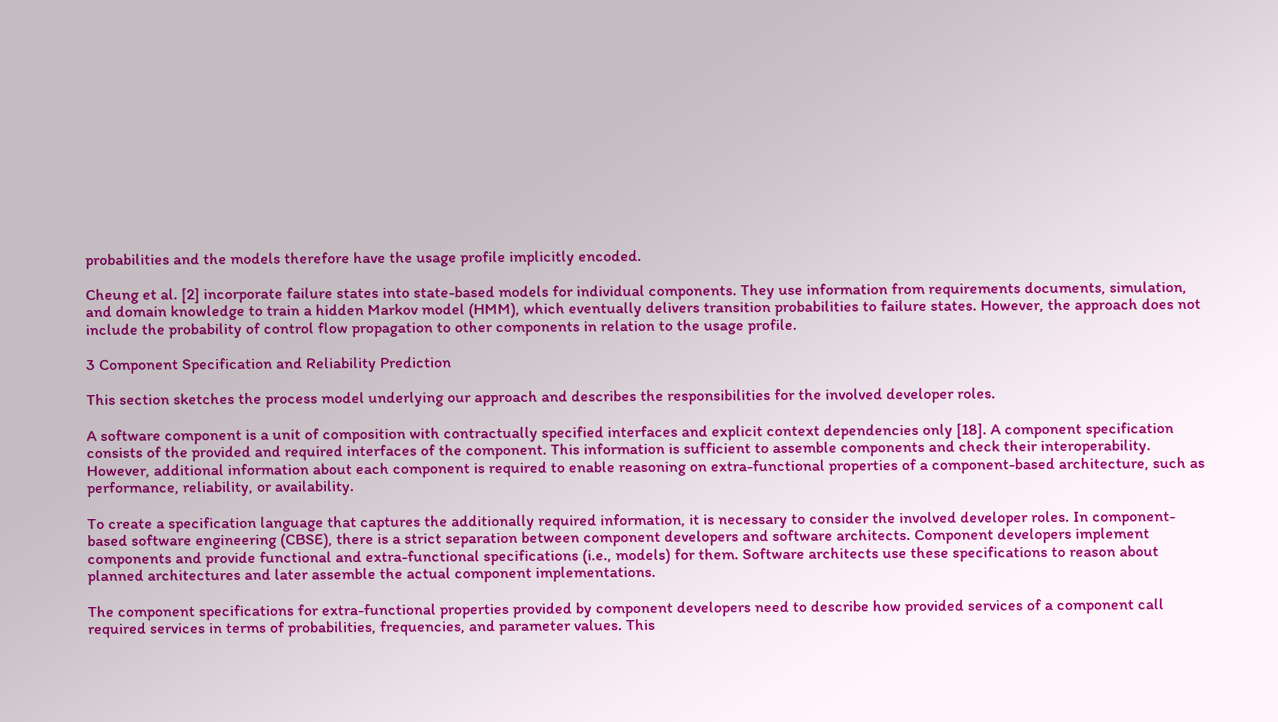probabilities and the models therefore have the usage profile implicitly encoded.

Cheung et al. [2] incorporate failure states into state-based models for individual components. They use information from requirements documents, simulation, and domain knowledge to train a hidden Markov model (HMM), which eventually delivers transition probabilities to failure states. However, the approach does not include the probability of control flow propagation to other components in relation to the usage profile.

3 Component Specification and Reliability Prediction

This section sketches the process model underlying our approach and describes the responsibilities for the involved developer roles.

A software component is a unit of composition with contractually specified interfaces and explicit context dependencies only [18]. A component specification consists of the provided and required interfaces of the component. This information is sufficient to assemble components and check their interoperability. However, additional information about each component is required to enable reasoning on extra-functional properties of a component-based architecture, such as performance, reliability, or availability.

To create a specification language that captures the additionally required information, it is necessary to consider the involved developer roles. In component-based software engineering (CBSE), there is a strict separation between component developers and software architects. Component developers implement components and provide functional and extra-functional specifications (i.e., models) for them. Software architects use these specifications to reason about planned architectures and later assemble the actual component implementations.

The component specifications for extra-functional properties provided by component developers need to describe how provided services of a component call required services in terms of probabilities, frequencies, and parameter values. This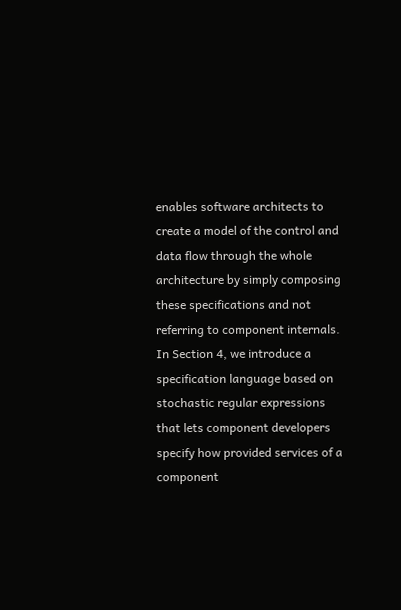enables software architects to create a model of the control and data flow through the whole architecture by simply composing these specifications and not referring to component internals. In Section 4, we introduce a specification language based on stochastic regular expressions that lets component developers specify how provided services of a component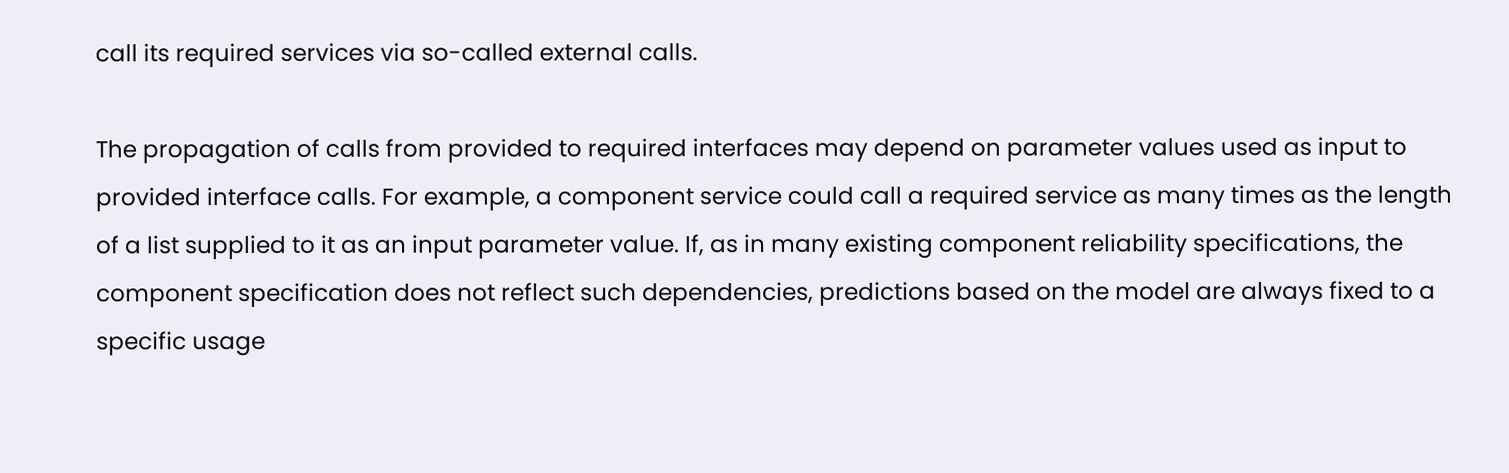call its required services via so-called external calls.

The propagation of calls from provided to required interfaces may depend on parameter values used as input to provided interface calls. For example, a component service could call a required service as many times as the length of a list supplied to it as an input parameter value. If, as in many existing component reliability specifications, the component specification does not reflect such dependencies, predictions based on the model are always fixed to a specific usage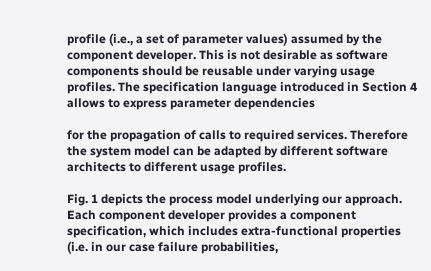profile (i.e., a set of parameter values) assumed by the component developer. This is not desirable as software components should be reusable under varying usage profiles. The specification language introduced in Section 4 allows to express parameter dependencies

for the propagation of calls to required services. Therefore the system model can be adapted by different software architects to different usage profiles.

Fig. 1 depicts the process model underlying our approach. Each component developer provides a component specification, which includes extra-functional properties (i.e. in our case failure probabilities,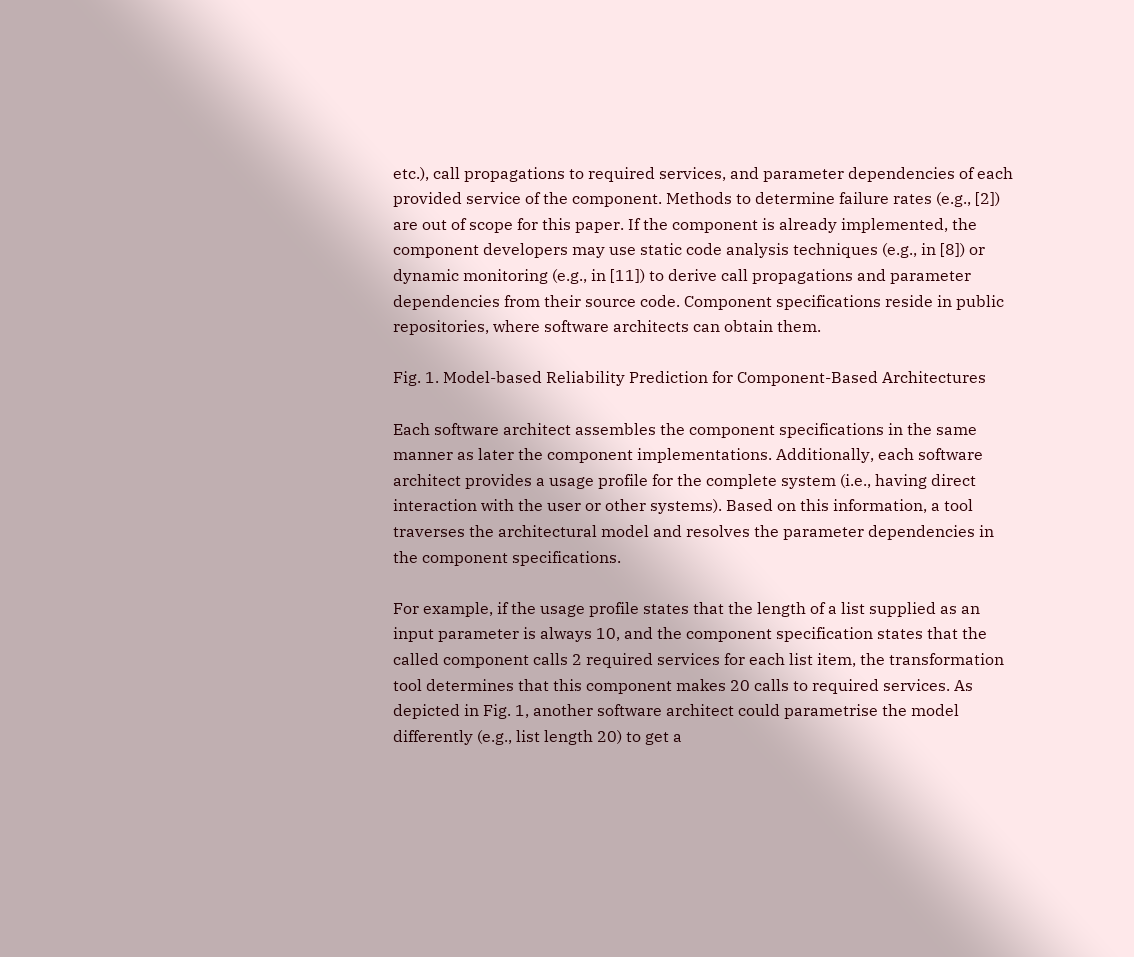etc.), call propagations to required services, and parameter dependencies of each provided service of the component. Methods to determine failure rates (e.g., [2]) are out of scope for this paper. If the component is already implemented, the component developers may use static code analysis techniques (e.g., in [8]) or dynamic monitoring (e.g., in [11]) to derive call propagations and parameter dependencies from their source code. Component specifications reside in public repositories, where software architects can obtain them.

Fig. 1. Model-based Reliability Prediction for Component-Based Architectures

Each software architect assembles the component specifications in the same manner as later the component implementations. Additionally, each software architect provides a usage profile for the complete system (i.e., having direct interaction with the user or other systems). Based on this information, a tool traverses the architectural model and resolves the parameter dependencies in the component specifications.

For example, if the usage profile states that the length of a list supplied as an input parameter is always 10, and the component specification states that the called component calls 2 required services for each list item, the transformation tool determines that this component makes 20 calls to required services. As depicted in Fig. 1, another software architect could parametrise the model differently (e.g., list length 20) to get a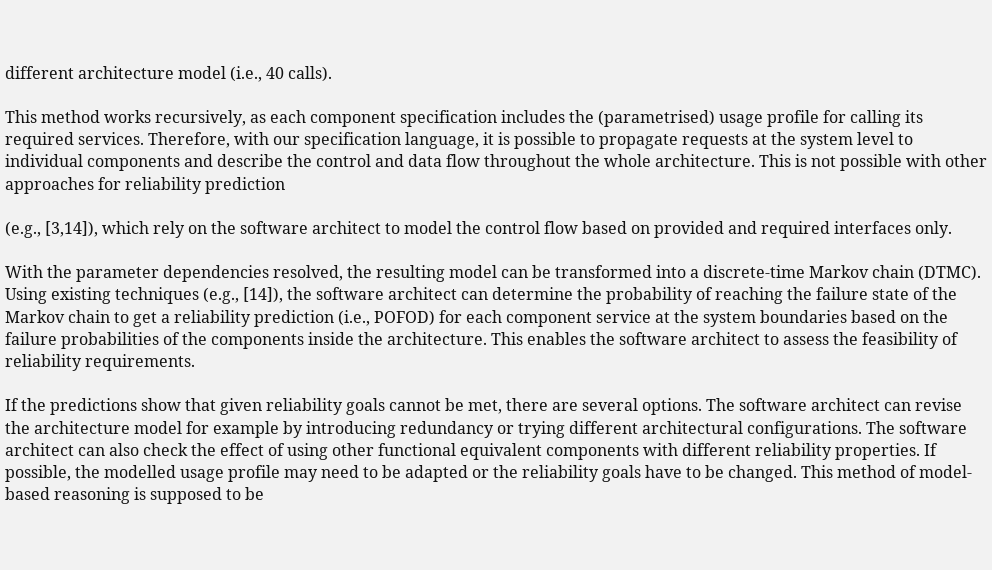different architecture model (i.e., 40 calls).

This method works recursively, as each component specification includes the (parametrised) usage profile for calling its required services. Therefore, with our specification language, it is possible to propagate requests at the system level to individual components and describe the control and data flow throughout the whole architecture. This is not possible with other approaches for reliability prediction

(e.g., [3,14]), which rely on the software architect to model the control flow based on provided and required interfaces only.

With the parameter dependencies resolved, the resulting model can be transformed into a discrete-time Markov chain (DTMC). Using existing techniques (e.g., [14]), the software architect can determine the probability of reaching the failure state of the Markov chain to get a reliability prediction (i.e., POFOD) for each component service at the system boundaries based on the failure probabilities of the components inside the architecture. This enables the software architect to assess the feasibility of reliability requirements.

If the predictions show that given reliability goals cannot be met, there are several options. The software architect can revise the architecture model for example by introducing redundancy or trying different architectural configurations. The software architect can also check the effect of using other functional equivalent components with different reliability properties. If possible, the modelled usage profile may need to be adapted or the reliability goals have to be changed. This method of model-based reasoning is supposed to be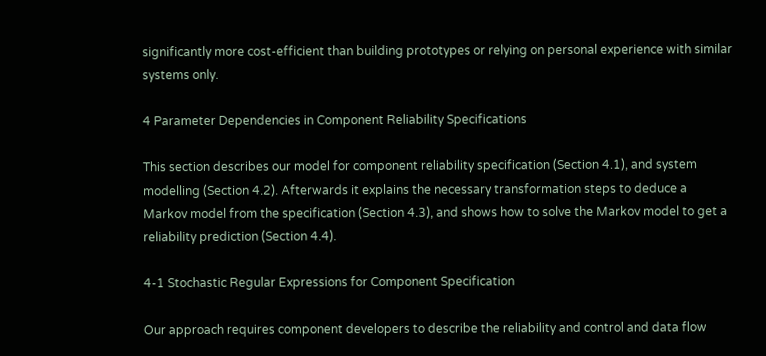significantly more cost-efficient than building prototypes or relying on personal experience with similar systems only.

4 Parameter Dependencies in Component Reliability Specifications

This section describes our model for component reliability specification (Section 4.1), and system modelling (Section 4.2). Afterwards it explains the necessary transformation steps to deduce a Markov model from the specification (Section 4.3), and shows how to solve the Markov model to get a reliability prediction (Section 4.4).

4-1 Stochastic Regular Expressions for Component Specification

Our approach requires component developers to describe the reliability and control and data flow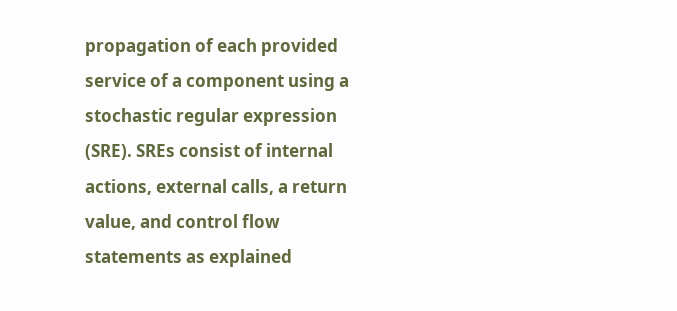propagation of each provided service of a component using a stochastic regular expression (SRE). SREs consist of internal actions, external calls, a return value, and control flow statements as explained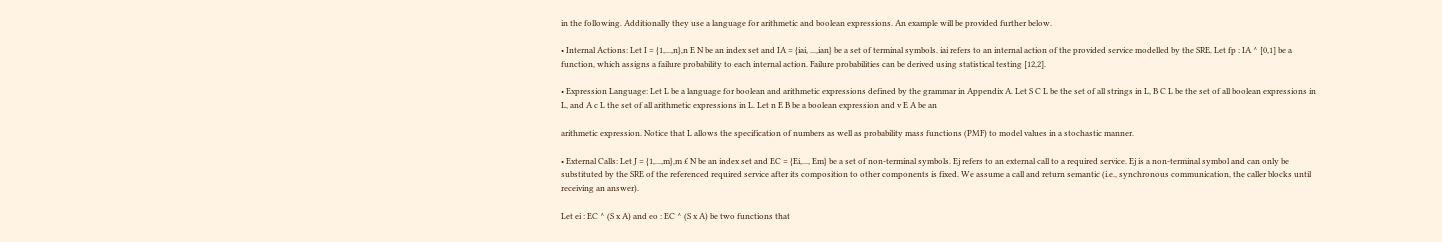in the following. Additionally they use a language for arithmetic and boolean expressions. An example will be provided further below.

• Internal Actions: Let I = {1,...,n},n E N be an index set and IA = {iai, ...,ian} be a set of terminal symbols. iai refers to an internal action of the provided service modelled by the SRE. Let fp : IA ^ [0,1] be a function, which assigns a failure probability to each internal action. Failure probabilities can be derived using statistical testing [12,2].

• Expression Language: Let L be a language for boolean and arithmetic expressions defined by the grammar in Appendix A. Let S C L be the set of all strings in L, B C L be the set of all boolean expressions in L, and A c L the set of all arithmetic expressions in L. Let n E B be a boolean expression and v E A be an

arithmetic expression. Notice that L allows the specification of numbers as well as probability mass functions (PMF) to model values in a stochastic manner.

• External Calls: Let J = {1,...,m},m £ N be an index set and EC = {Ei,..., Em} be a set of non-terminal symbols. Ej refers to an external call to a required service. Ej is a non-terminal symbol and can only be substituted by the SRE of the referenced required service after its composition to other components is fixed. We assume a call and return semantic (i.e., synchronous communication, the caller blocks until receiving an answer).

Let ei : EC ^ (S x A) and eo : EC ^ (S x A) be two functions that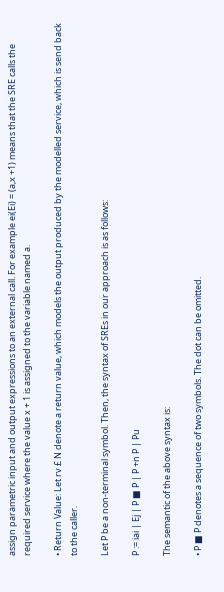assign parametric input and output expressions to an external call. For example ei(Ei) = (a,x +1) means that the SRE calls the required service where the value x + 1 is assigned to the variable named a.

• Return Value: Let rv £ N denote a return value, which models the output produced by the modelled service, which is send back to the caller.

Let P be a non-terminal symbol. Then, the syntax of SREs in our approach is as follows:

P := iai | Ej | P ■ P | P +n P | Pu

The semantic of the above syntax is:

• P ■ P denotes a sequence of two symbols. The dot can be omitted.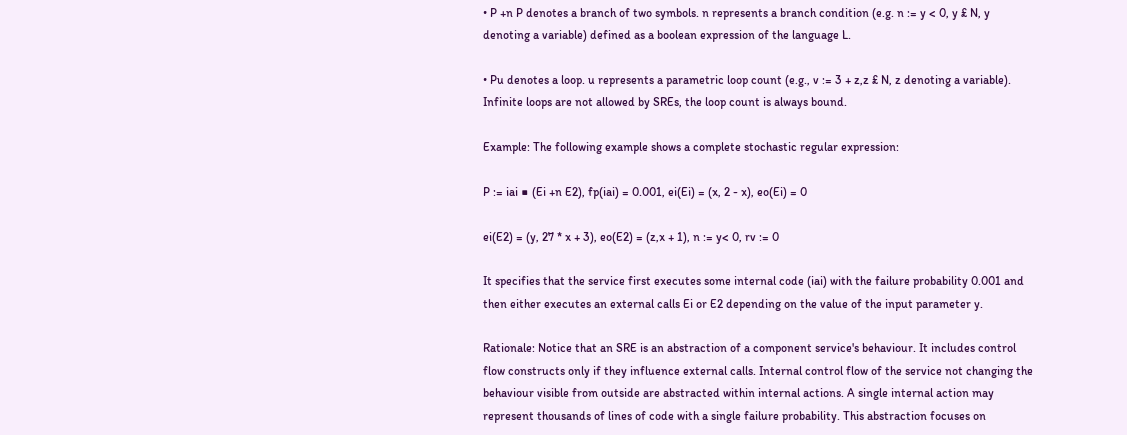• P +n P denotes a branch of two symbols. n represents a branch condition (e.g. n := y < 0, y £ N, y denoting a variable) defined as a boolean expression of the language L.

• Pu denotes a loop. u represents a parametric loop count (e.g., v := 3 + z,z £ N, z denoting a variable). Infinite loops are not allowed by SREs, the loop count is always bound.

Example: The following example shows a complete stochastic regular expression:

P := iai ■ (Ei +n E2), fp(iai) = 0.001, ei(Ei) = (x, 2 - x), eo(Ei) = 0

ei(E2) = (y, 27 * x + 3), eo(E2) = (z,x + 1), n := y< 0, rv := 0

It specifies that the service first executes some internal code (iai) with the failure probability 0.001 and then either executes an external calls Ei or E2 depending on the value of the input parameter y.

Rationale: Notice that an SRE is an abstraction of a component service's behaviour. It includes control flow constructs only if they influence external calls. Internal control flow of the service not changing the behaviour visible from outside are abstracted within internal actions. A single internal action may represent thousands of lines of code with a single failure probability. This abstraction focuses on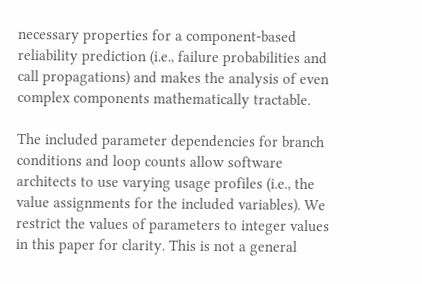necessary properties for a component-based reliability prediction (i.e., failure probabilities and call propagations) and makes the analysis of even complex components mathematically tractable.

The included parameter dependencies for branch conditions and loop counts allow software architects to use varying usage profiles (i.e., the value assignments for the included variables). We restrict the values of parameters to integer values in this paper for clarity. This is not a general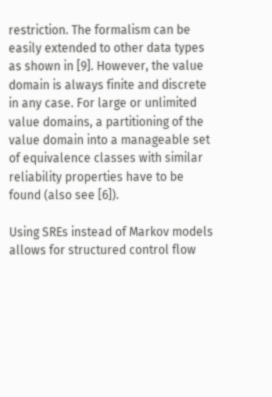restriction. The formalism can be easily extended to other data types as shown in [9]. However, the value domain is always finite and discrete in any case. For large or unlimited value domains, a partitioning of the value domain into a manageable set of equivalence classes with similar reliability properties have to be found (also see [6]).

Using SREs instead of Markov models allows for structured control flow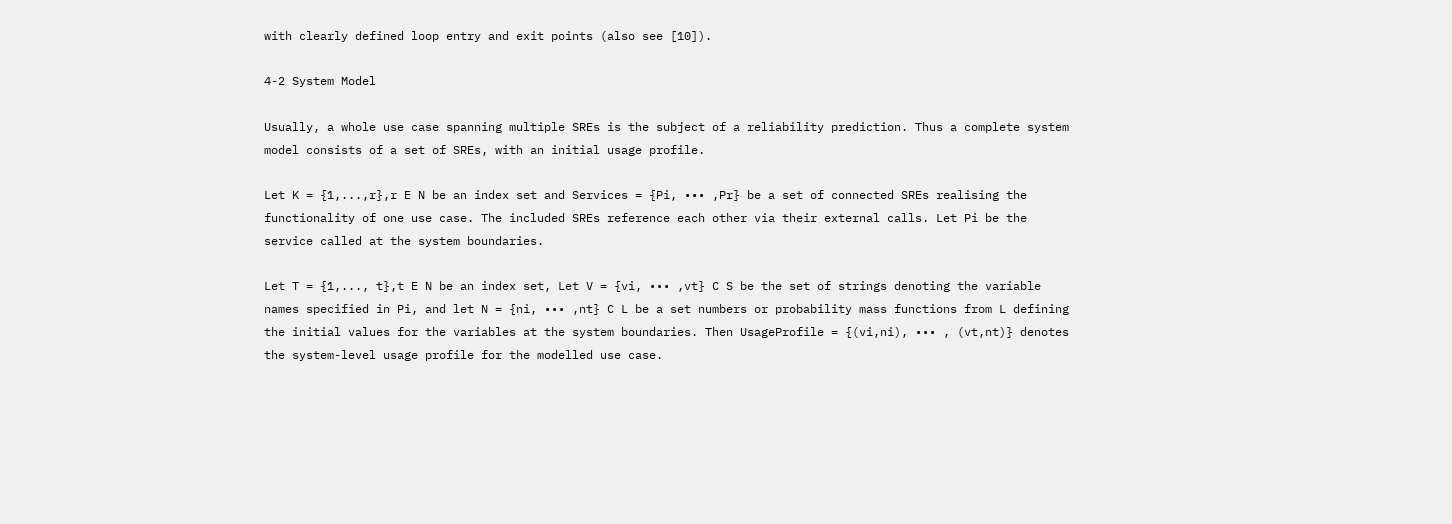with clearly defined loop entry and exit points (also see [10]).

4-2 System Model

Usually, a whole use case spanning multiple SREs is the subject of a reliability prediction. Thus a complete system model consists of a set of SREs, with an initial usage profile.

Let K = {1,...,r},r E N be an index set and Services = {Pi, ••• ,Pr} be a set of connected SREs realising the functionality of one use case. The included SREs reference each other via their external calls. Let Pi be the service called at the system boundaries.

Let T = {1,..., t},t E N be an index set, Let V = {vi, ••• ,vt} C S be the set of strings denoting the variable names specified in Pi, and let N = {ni, ••• ,nt} C L be a set numbers or probability mass functions from L defining the initial values for the variables at the system boundaries. Then UsageProfile = {(vi,ni), ••• , (vt,nt)} denotes the system-level usage profile for the modelled use case.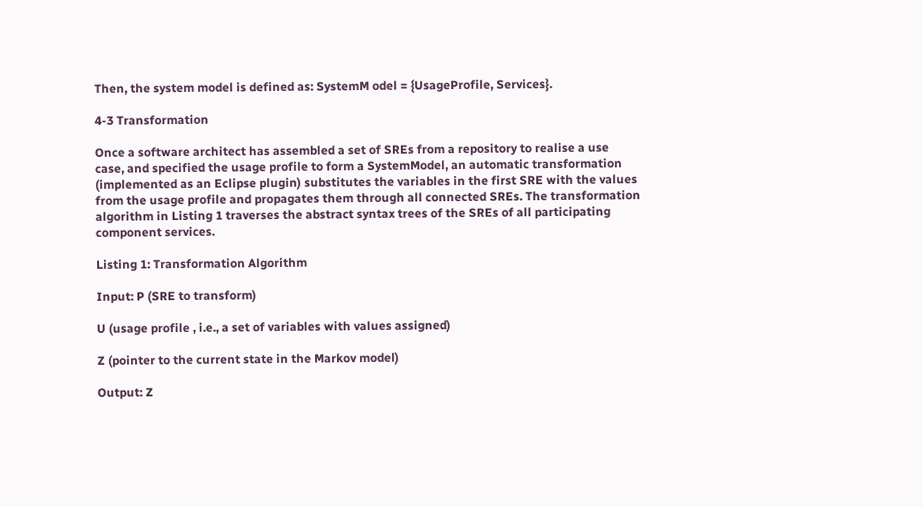Then, the system model is defined as: SystemM odel = {UsageProfile, Services}.

4-3 Transformation

Once a software architect has assembled a set of SREs from a repository to realise a use case, and specified the usage profile to form a SystemModel, an automatic transformation (implemented as an Eclipse plugin) substitutes the variables in the first SRE with the values from the usage profile and propagates them through all connected SREs. The transformation algorithm in Listing 1 traverses the abstract syntax trees of the SREs of all participating component services.

Listing 1: Transformation Algorithm

Input: P (SRE to transform)

U (usage profile , i.e., a set of variables with values assigned)

Z (pointer to the current state in the Markov model)

Output: Z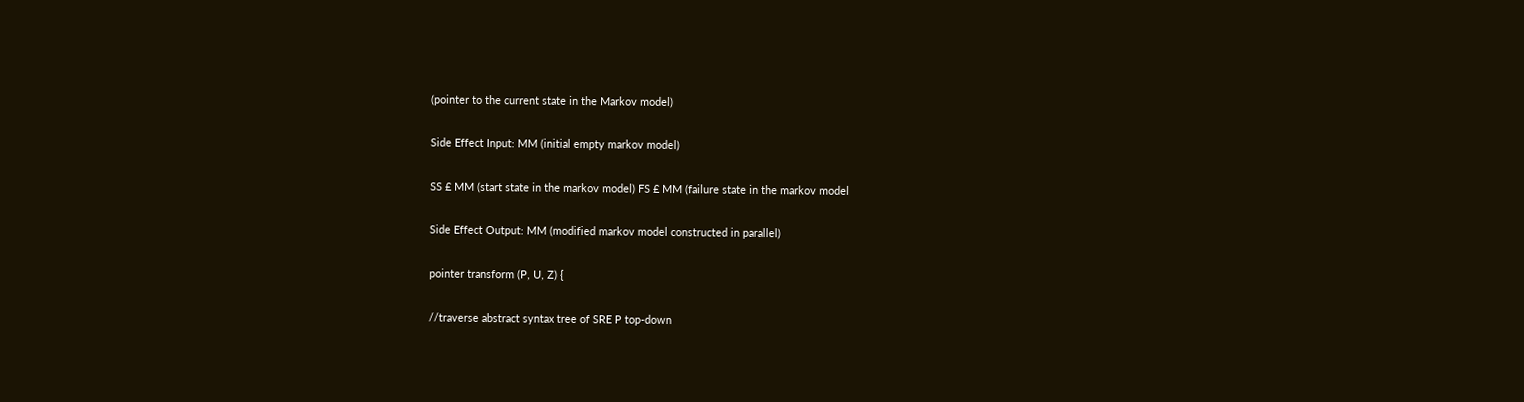(pointer to the current state in the Markov model)

Side Effect Input: MM (initial empty markov model)

SS £ MM (start state in the markov model) FS £ MM (failure state in the markov model

Side Effect Output: MM (modified markov model constructed in parallel)

pointer transform (P, U, Z) {

//traverse abstract syntax tree of SRE P top-down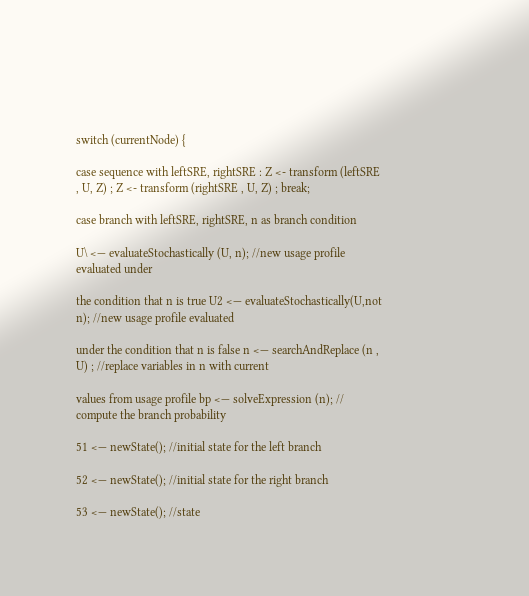switch (currentNode) {

case sequence with leftSRE, rightSRE : Z <- transform (leftSRE , U, Z) ; Z <- transform (rightSRE , U, Z) ; break;

case branch with leftSRE, rightSRE, n as branch condition

U\ <— evaluateStochastically (U, n); //new usage profile evaluated under

the condition that n is true U2 <— evaluateStochastically(U,not n); //new usage profile evaluated

under the condition that n is false n <— searchAndReplace (n , U) ; //replace variables in n with current

values from usage profile bp <— solveExpression (n); // compute the branch probability

51 <— newState(); //initial state for the left branch

52 <— newState(); //initial state for the right branch

53 <— newState(); //state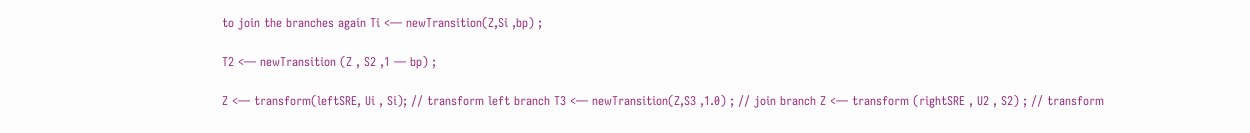to join the branches again Ti <— newTransition(Z,Si ,bp) ;

T2 <— newTransition (Z , S2 ,1 — bp) ;

Z <— transform(leftSRE, Ui , Si); // transform left branch T3 <— newTransition(Z,S3 ,1.0) ; // join branch Z <— transform (rightSRE , U2 , S2) ; // transform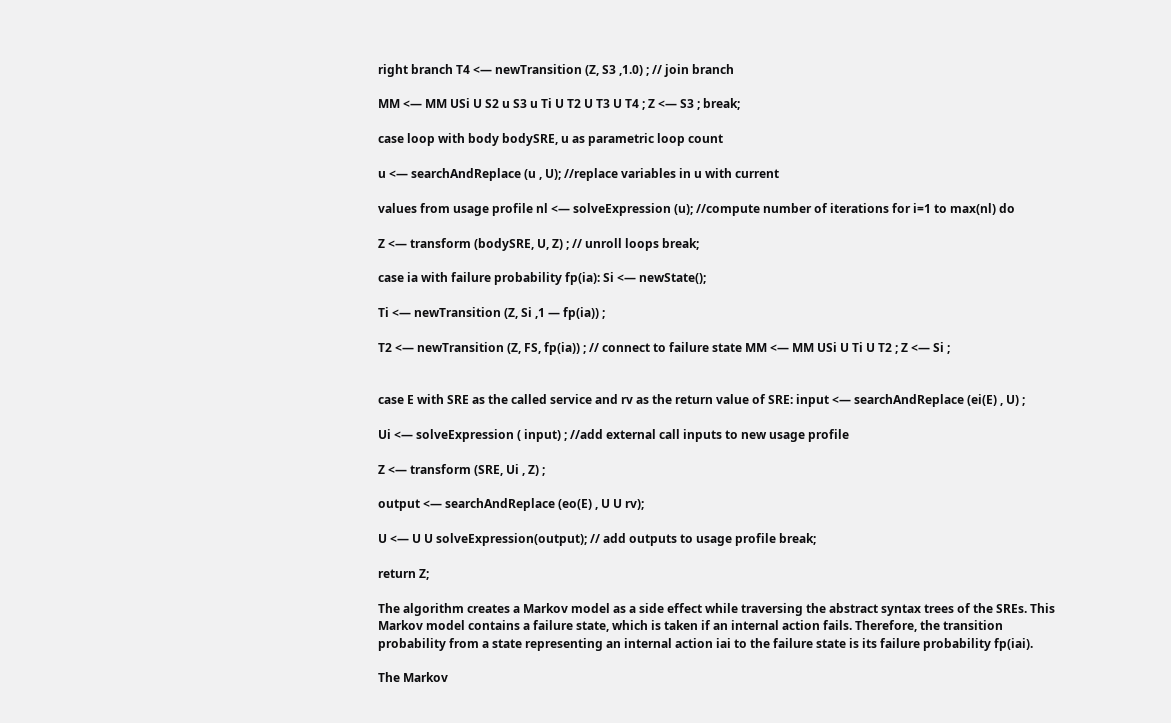right branch T4 <— newTransition (Z, S3 ,1.0) ; // join branch

MM <— MM USi U S2 u S3 u Ti U T2 U T3 U T4 ; Z <— S3 ; break;

case loop with body bodySRE, u as parametric loop count

u <— searchAndReplace (u , U); //replace variables in u with current

values from usage profile nl <— solveExpression (u); //compute number of iterations for i=1 to max(nl) do

Z <— transform (bodySRE, U, Z) ; // unroll loops break;

case ia with failure probability fp(ia): Si <— newState();

Ti <— newTransition (Z, Si ,1 — fp(ia)) ;

T2 <— newTransition (Z, FS, fp(ia)) ; // connect to failure state MM <— MM USi U Ti U T2 ; Z <— Si ;


case E with SRE as the called service and rv as the return value of SRE: input <— searchAndReplace (ei(E) , U) ;

Ui <— solveExpression ( input) ; //add external call inputs to new usage profile

Z <— transform (SRE, Ui , Z) ;

output <— searchAndReplace (eo(E) , U U rv);

U <— U U solveExpression(output); // add outputs to usage profile break;

return Z;

The algorithm creates a Markov model as a side effect while traversing the abstract syntax trees of the SREs. This Markov model contains a failure state, which is taken if an internal action fails. Therefore, the transition probability from a state representing an internal action iai to the failure state is its failure probability fp(iai).

The Markov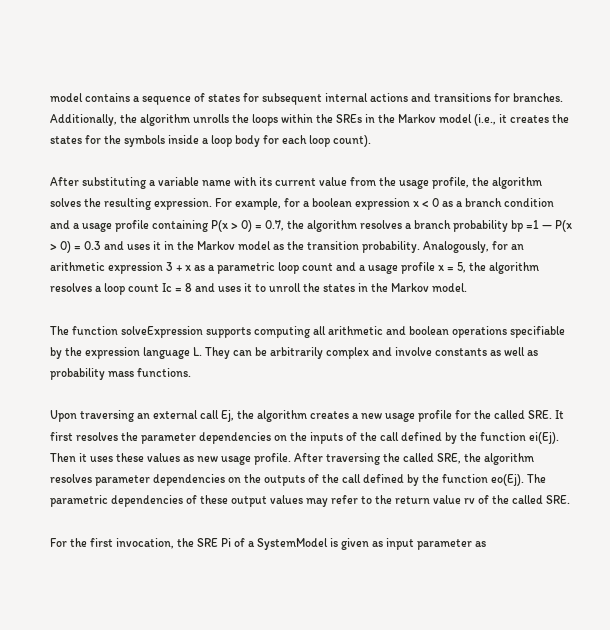model contains a sequence of states for subsequent internal actions and transitions for branches. Additionally, the algorithm unrolls the loops within the SREs in the Markov model (i.e., it creates the states for the symbols inside a loop body for each loop count).

After substituting a variable name with its current value from the usage profile, the algorithm solves the resulting expression. For example, for a boolean expression x < 0 as a branch condition and a usage profile containing P(x > 0) = 0.7, the algorithm resolves a branch probability bp =1 — P(x > 0) = 0.3 and uses it in the Markov model as the transition probability. Analogously, for an arithmetic expression 3 + x as a parametric loop count and a usage profile x = 5, the algorithm resolves a loop count Ic = 8 and uses it to unroll the states in the Markov model.

The function solveExpression supports computing all arithmetic and boolean operations specifiable by the expression language L. They can be arbitrarily complex and involve constants as well as probability mass functions.

Upon traversing an external call Ej, the algorithm creates a new usage profile for the called SRE. It first resolves the parameter dependencies on the inputs of the call defined by the function ei(Ej). Then it uses these values as new usage profile. After traversing the called SRE, the algorithm resolves parameter dependencies on the outputs of the call defined by the function eo(Ej). The parametric dependencies of these output values may refer to the return value rv of the called SRE.

For the first invocation, the SRE Pi of a SystemModel is given as input parameter as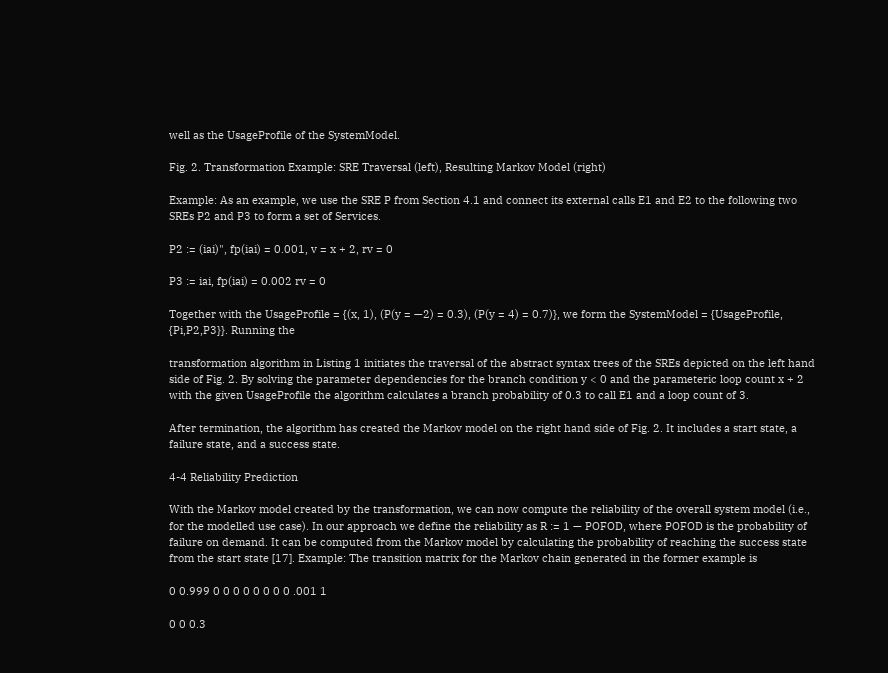well as the UsageProfile of the SystemModel.

Fig. 2. Transformation Example: SRE Traversal (left), Resulting Markov Model (right)

Example: As an example, we use the SRE P from Section 4.1 and connect its external calls E1 and E2 to the following two SREs P2 and P3 to form a set of Services.

P2 := (iai)", fp(iai) = 0.001, v = x + 2, rv = 0

P3 := iai, fp(iai) = 0.002 rv = 0

Together with the UsageProfile = {(x, 1), (P(y = —2) = 0.3), (P(y = 4) = 0.7)}, we form the SystemModel = {UsageProfile, {Pi,P2,P3}}. Running the

transformation algorithm in Listing 1 initiates the traversal of the abstract syntax trees of the SREs depicted on the left hand side of Fig. 2. By solving the parameter dependencies for the branch condition y < 0 and the parameteric loop count x + 2 with the given UsageProfile the algorithm calculates a branch probability of 0.3 to call E1 and a loop count of 3.

After termination, the algorithm has created the Markov model on the right hand side of Fig. 2. It includes a start state, a failure state, and a success state.

4-4 Reliability Prediction

With the Markov model created by the transformation, we can now compute the reliability of the overall system model (i.e., for the modelled use case). In our approach we define the reliability as R := 1 — POFOD, where POFOD is the probability of failure on demand. It can be computed from the Markov model by calculating the probability of reaching the success state from the start state [17]. Example: The transition matrix for the Markov chain generated in the former example is

0 0.999 0 0 0 0 0 0 0 0 .001 1

0 0 0.3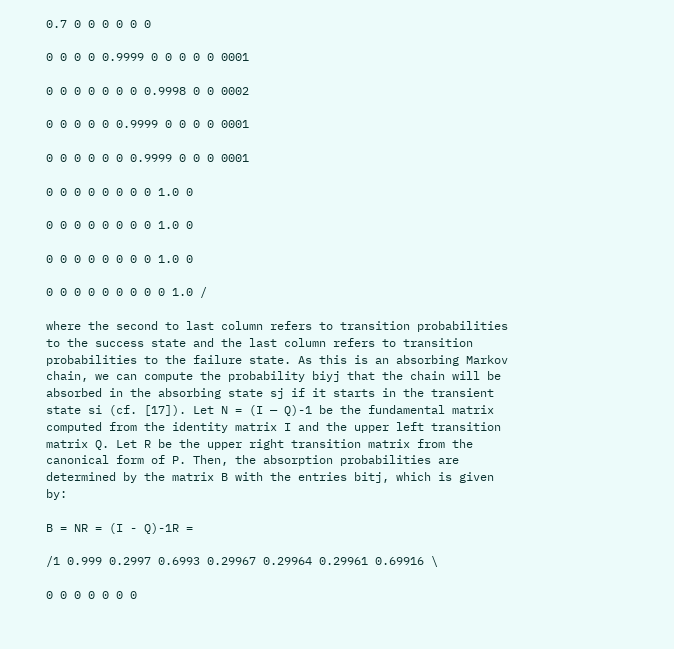0.7 0 0 0 0 0 0

0 0 0 0 0.9999 0 0 0 0 0 0001

0 0 0 0 0 0 0 0.9998 0 0 0002

0 0 0 0 0 0.9999 0 0 0 0 0001

0 0 0 0 0 0 0.9999 0 0 0 0001

0 0 0 0 0 0 0 0 1.0 0

0 0 0 0 0 0 0 0 1.0 0

0 0 0 0 0 0 0 0 1.0 0

0 0 0 0 0 0 0 0 0 1.0 /

where the second to last column refers to transition probabilities to the success state and the last column refers to transition probabilities to the failure state. As this is an absorbing Markov chain, we can compute the probability biyj that the chain will be absorbed in the absorbing state sj if it starts in the transient state si (cf. [17]). Let N = (I — Q)-1 be the fundamental matrix computed from the identity matrix I and the upper left transition matrix Q. Let R be the upper right transition matrix from the canonical form of P. Then, the absorption probabilities are determined by the matrix B with the entries bitj, which is given by:

B = NR = (I - Q)-1R =

/1 0.999 0.2997 0.6993 0.29967 0.29964 0.29961 0.69916 \

0 0 0 0 0 0 0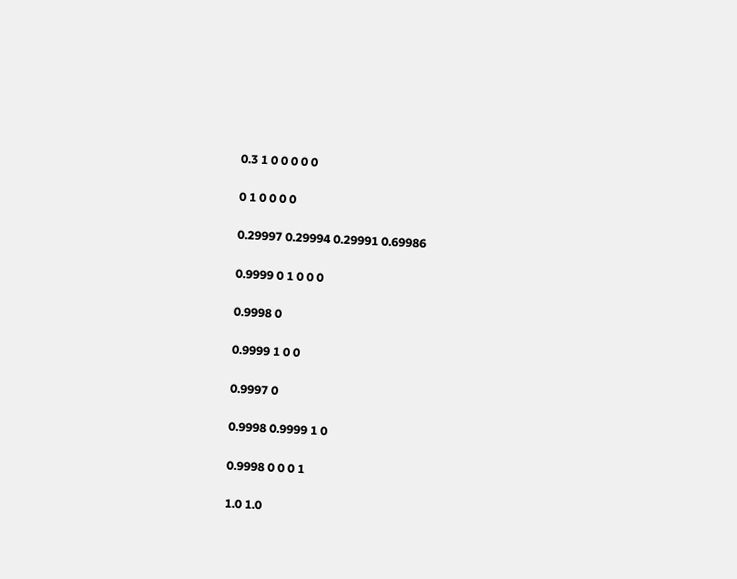0.3 1 0 0 0 0 0

0 1 0 0 0 0

0.29997 0.29994 0.29991 0.69986

0.9999 0 1 0 0 0

0.9998 0

0.9999 1 0 0

0.9997 0

0.9998 0.9999 1 0

0.9998 0 0 0 1

1.0 1.0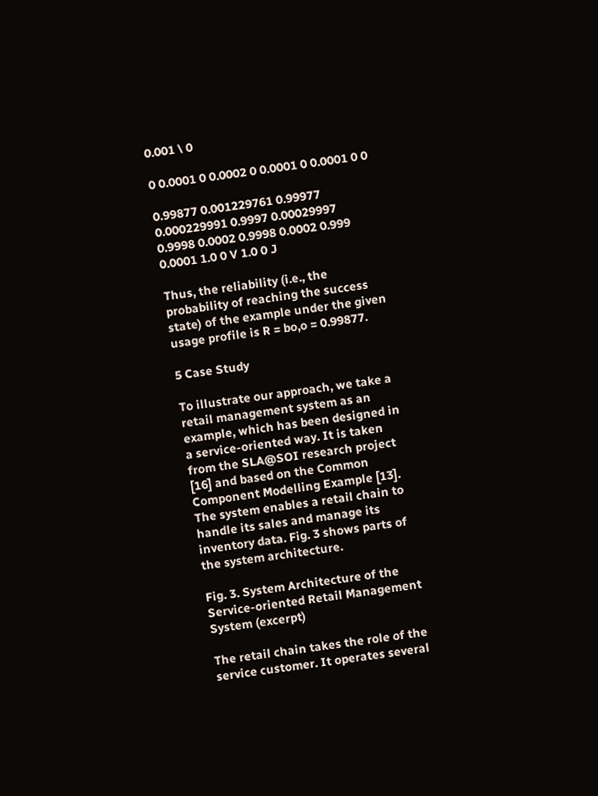0.001 \ 0

0 0.0001 0 0.0002 0 0.0001 0 0.0001 0 0

0.99877 0.001229761 0.99977 0.000229991 0.9997 0.00029997 0.9998 0.0002 0.9998 0.0002 0.999 0.0001 1.0 0 V 1.0 0 J

Thus, the reliability (i.e., the probability of reaching the success state) of the example under the given usage profile is R = bo,o = 0.99877.

5 Case Study

To illustrate our approach, we take a retail management system as an example, which has been designed in a service-oriented way. It is taken from the SLA@SOI research project [16] and based on the Common Component Modelling Example [13]. The system enables a retail chain to handle its sales and manage its inventory data. Fig. 3 shows parts of the system architecture.

Fig. 3. System Architecture of the Service-oriented Retail Management System (excerpt)

The retail chain takes the role of the service customer. It operates several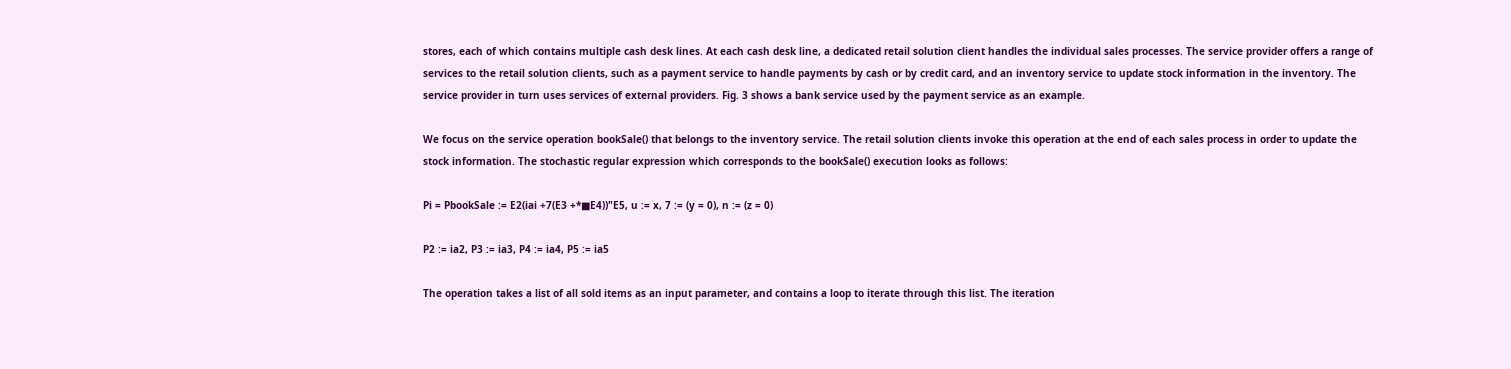stores, each of which contains multiple cash desk lines. At each cash desk line, a dedicated retail solution client handles the individual sales processes. The service provider offers a range of services to the retail solution clients, such as a payment service to handle payments by cash or by credit card, and an inventory service to update stock information in the inventory. The service provider in turn uses services of external providers. Fig. 3 shows a bank service used by the payment service as an example.

We focus on the service operation bookSale() that belongs to the inventory service. The retail solution clients invoke this operation at the end of each sales process in order to update the stock information. The stochastic regular expression which corresponds to the bookSale() execution looks as follows:

Pi = PbookSale := E2(iai +7(E3 +*■E4))"E5, u := x, 7 := (y = 0), n := (z = 0)

P2 := ia2, P3 := ia3, P4 := ia4, P5 := ia5

The operation takes a list of all sold items as an input parameter, and contains a loop to iterate through this list. The iteration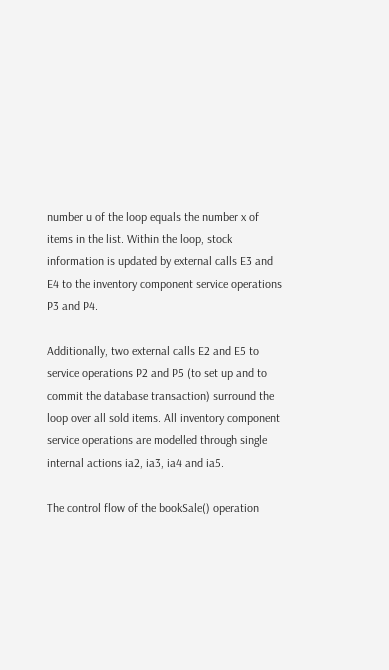number u of the loop equals the number x of items in the list. Within the loop, stock information is updated by external calls E3 and E4 to the inventory component service operations P3 and P4.

Additionally, two external calls E2 and E5 to service operations P2 and P5 (to set up and to commit the database transaction) surround the loop over all sold items. All inventory component service operations are modelled through single internal actions ia2, ia3, ia4 and ia5.

The control flow of the bookSale() operation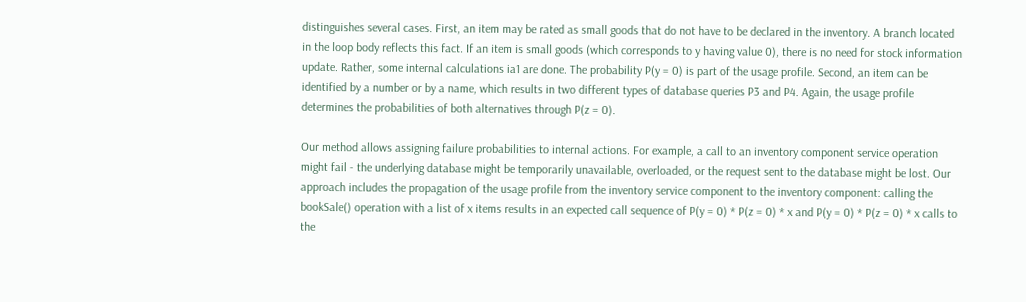distinguishes several cases. First, an item may be rated as small goods that do not have to be declared in the inventory. A branch located in the loop body reflects this fact. If an item is small goods (which corresponds to y having value 0), there is no need for stock information update. Rather, some internal calculations ia1 are done. The probability P(y = 0) is part of the usage profile. Second, an item can be identified by a number or by a name, which results in two different types of database queries P3 and P4. Again, the usage profile determines the probabilities of both alternatives through P(z = 0).

Our method allows assigning failure probabilities to internal actions. For example, a call to an inventory component service operation might fail - the underlying database might be temporarily unavailable, overloaded, or the request sent to the database might be lost. Our approach includes the propagation of the usage profile from the inventory service component to the inventory component: calling the bookSale() operation with a list of x items results in an expected call sequence of P(y = 0) * P(z = 0) * x and P(y = 0) * P(z = 0) * x calls to the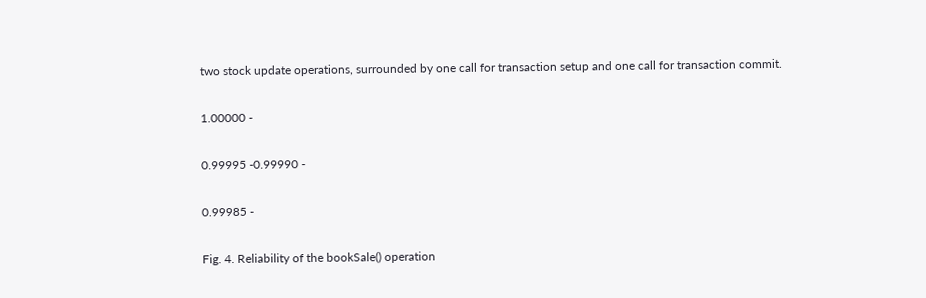two stock update operations, surrounded by one call for transaction setup and one call for transaction commit.

1.00000 -

0.99995 -0.99990 -

0.99985 -

Fig. 4. Reliability of the bookSale() operation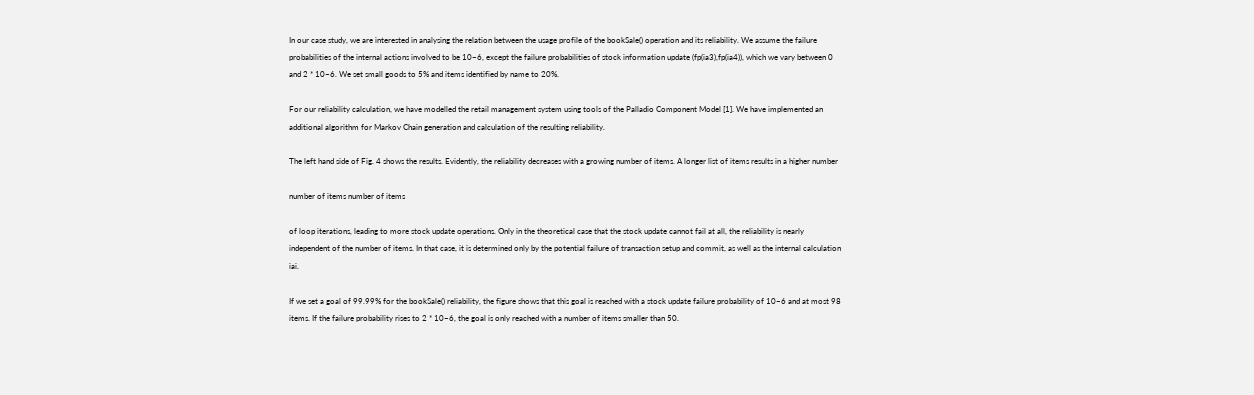In our case study, we are interested in analysing the relation between the usage profile of the bookSale() operation and its reliability. We assume the failure probabilities of the internal actions involved to be 10~6, except the failure probabilities of stock information update (fp(ia3),fp(ia4)), which we vary between 0 and 2 * 10~6. We set small goods to 5% and items identified by name to 20%.

For our reliability calculation, we have modelled the retail management system using tools of the Palladio Component Model [1]. We have implemented an additional algorithm for Markov Chain generation and calculation of the resulting reliability.

The left hand side of Fig. 4 shows the results. Evidently, the reliability decreases with a growing number of items. A longer list of items results in a higher number

number of items number of items

of loop iterations, leading to more stock update operations. Only in the theoretical case that the stock update cannot fail at all, the reliability is nearly independent of the number of items. In that case, it is determined only by the potential failure of transaction setup and commit, as well as the internal calculation iai.

If we set a goal of 99.99% for the bookSale() reliability, the figure shows that this goal is reached with a stock update failure probability of 10~6 and at most 98 items. If the failure probability rises to 2 * 10~6, the goal is only reached with a number of items smaller than 50.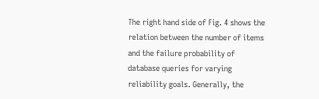The right hand side of Fig. 4 shows the relation between the number of items and the failure probability of database queries for varying reliability goals. Generally, the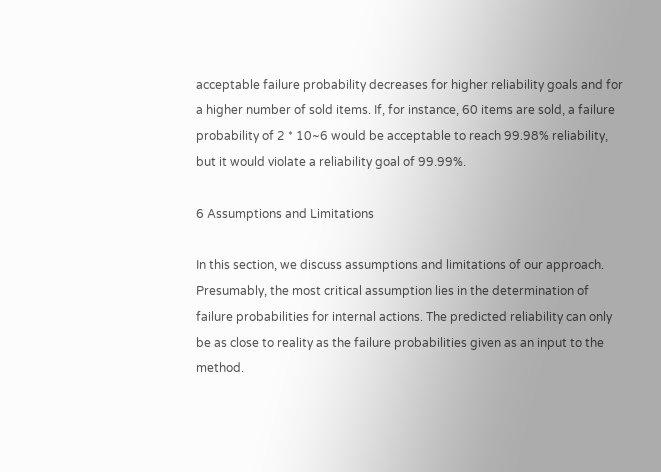acceptable failure probability decreases for higher reliability goals and for a higher number of sold items. If, for instance, 60 items are sold, a failure probability of 2 * 10~6 would be acceptable to reach 99.98% reliability, but it would violate a reliability goal of 99.99%.

6 Assumptions and Limitations

In this section, we discuss assumptions and limitations of our approach. Presumably, the most critical assumption lies in the determination of failure probabilities for internal actions. The predicted reliability can only be as close to reality as the failure probabilities given as an input to the method.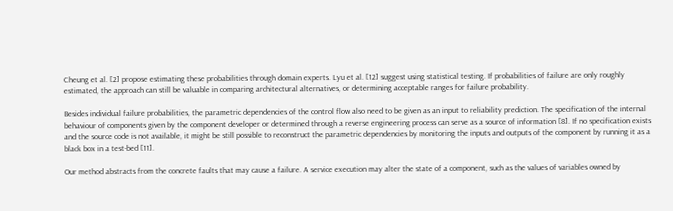Cheung et al. [2] propose estimating these probabilities through domain experts. Lyu et al. [12] suggest using statistical testing. If probabilities of failure are only roughly estimated, the approach can still be valuable in comparing architectural alternatives, or determining acceptable ranges for failure probability.

Besides individual failure probabilities, the parametric dependencies of the control flow also need to be given as an input to reliability prediction. The specification of the internal behaviour of components given by the component developer or determined through a reverse engineering process can serve as a source of information [8]. If no specification exists and the source code is not available, it might be still possible to reconstruct the parametric dependencies by monitoring the inputs and outputs of the component by running it as a black box in a test-bed [11].

Our method abstracts from the concrete faults that may cause a failure. A service execution may alter the state of a component, such as the values of variables owned by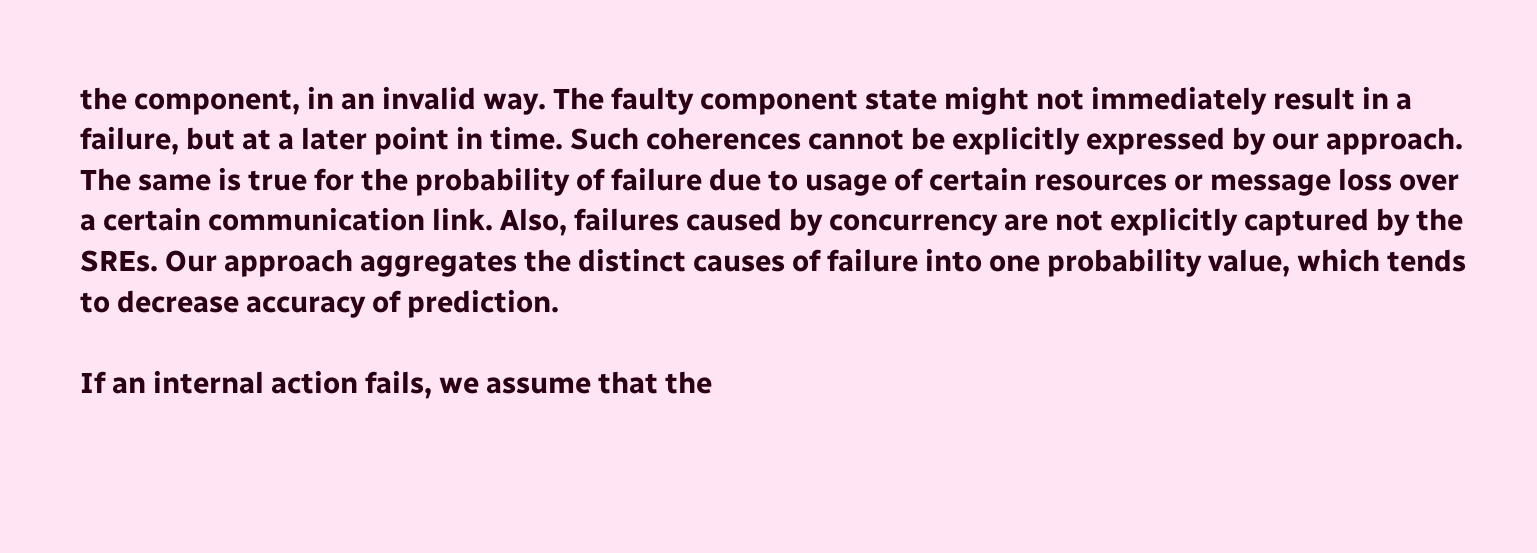the component, in an invalid way. The faulty component state might not immediately result in a failure, but at a later point in time. Such coherences cannot be explicitly expressed by our approach. The same is true for the probability of failure due to usage of certain resources or message loss over a certain communication link. Also, failures caused by concurrency are not explicitly captured by the SREs. Our approach aggregates the distinct causes of failure into one probability value, which tends to decrease accuracy of prediction.

If an internal action fails, we assume that the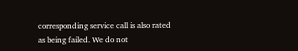corresponding service call is also rated as being failed. We do not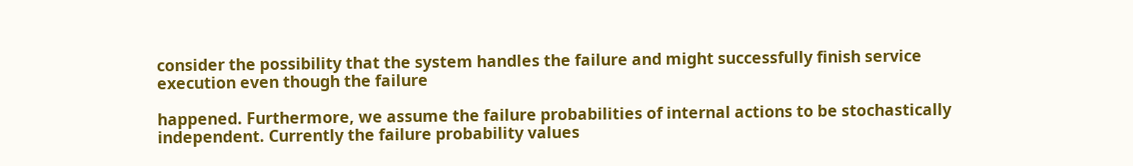consider the possibility that the system handles the failure and might successfully finish service execution even though the failure

happened. Furthermore, we assume the failure probabilities of internal actions to be stochastically independent. Currently the failure probability values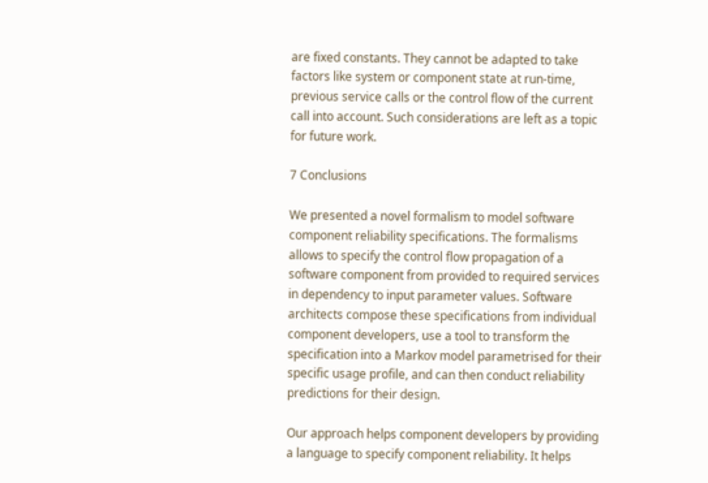are fixed constants. They cannot be adapted to take factors like system or component state at run-time, previous service calls or the control flow of the current call into account. Such considerations are left as a topic for future work.

7 Conclusions

We presented a novel formalism to model software component reliability specifications. The formalisms allows to specify the control flow propagation of a software component from provided to required services in dependency to input parameter values. Software architects compose these specifications from individual component developers, use a tool to transform the specification into a Markov model parametrised for their specific usage profile, and can then conduct reliability predictions for their design.

Our approach helps component developers by providing a language to specify component reliability. It helps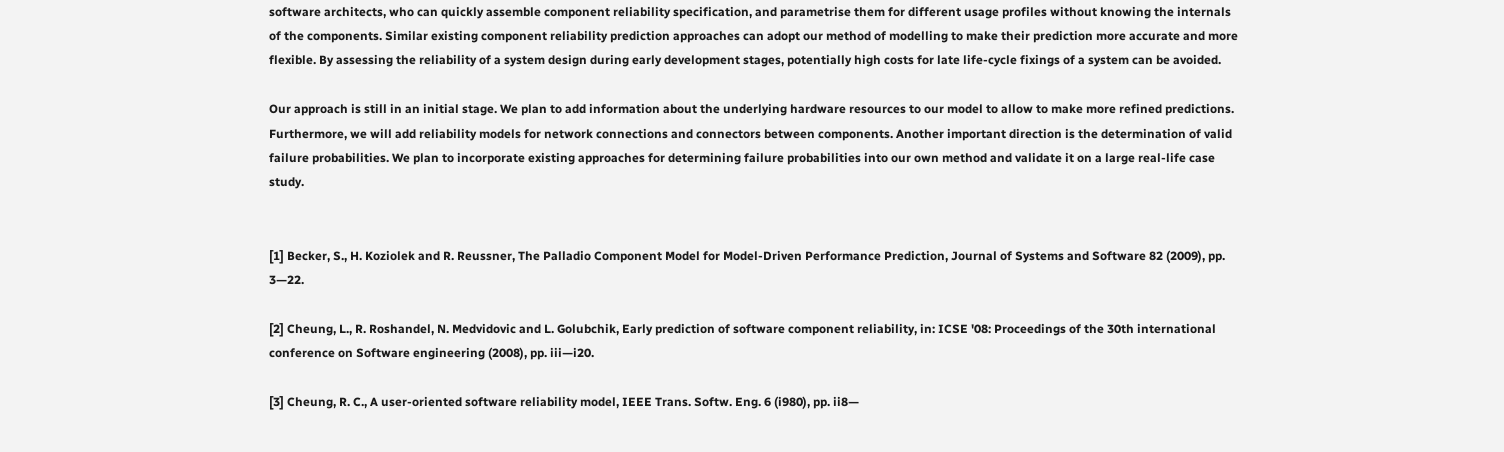software architects, who can quickly assemble component reliability specification, and parametrise them for different usage profiles without knowing the internals of the components. Similar existing component reliability prediction approaches can adopt our method of modelling to make their prediction more accurate and more flexible. By assessing the reliability of a system design during early development stages, potentially high costs for late life-cycle fixings of a system can be avoided.

Our approach is still in an initial stage. We plan to add information about the underlying hardware resources to our model to allow to make more refined predictions. Furthermore, we will add reliability models for network connections and connectors between components. Another important direction is the determination of valid failure probabilities. We plan to incorporate existing approaches for determining failure probabilities into our own method and validate it on a large real-life case study.


[1] Becker, S., H. Koziolek and R. Reussner, The Palladio Component Model for Model-Driven Performance Prediction, Journal of Systems and Software 82 (2009), pp. 3—22.

[2] Cheung, L., R. Roshandel, N. Medvidovic and L. Golubchik, Early prediction of software component reliability, in: ICSE '08: Proceedings of the 30th international conference on Software engineering (2008), pp. iii—i20.

[3] Cheung, R. C., A user-oriented software reliability model, IEEE Trans. Softw. Eng. 6 (i980), pp. ii8—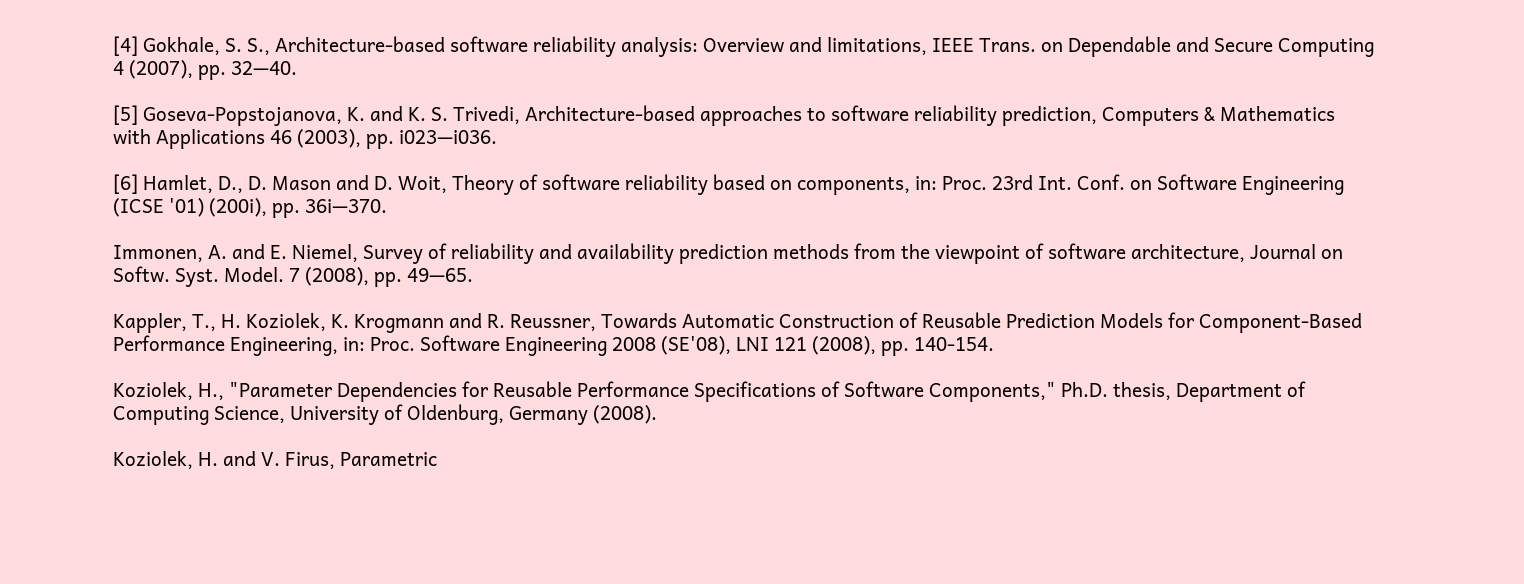[4] Gokhale, S. S., Architecture-based software reliability analysis: Overview and limitations, IEEE Trans. on Dependable and Secure Computing 4 (2007), pp. 32—40.

[5] Goseva-Popstojanova, K. and K. S. Trivedi, Architecture-based approaches to software reliability prediction, Computers & Mathematics with Applications 46 (2003), pp. i023—i036.

[6] Hamlet, D., D. Mason and D. Woit, Theory of software reliability based on components, in: Proc. 23rd Int. Conf. on Software Engineering (ICSE '01) (200i), pp. 36i—370.

Immonen, A. and E. Niemel, Survey of reliability and availability prediction methods from the viewpoint of software architecture, Journal on Softw. Syst. Model. 7 (2008), pp. 49—65.

Kappler, T., H. Koziolek, K. Krogmann and R. Reussner, Towards Automatic Construction of Reusable Prediction Models for Component-Based Performance Engineering, in: Proc. Software Engineering 2008 (SE'08), LNI 121 (2008), pp. 140-154.

Koziolek, H., "Parameter Dependencies for Reusable Performance Specifications of Software Components," Ph.D. thesis, Department of Computing Science, University of Oldenburg, Germany (2008).

Koziolek, H. and V. Firus, Parametric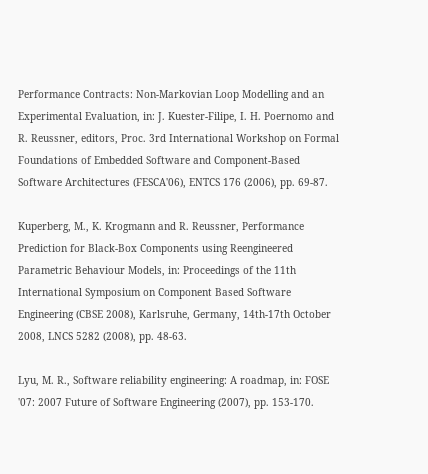Performance Contracts: Non-Markovian Loop Modelling and an Experimental Evaluation, in: J. Kuester-Filipe, I. H. Poernomo and R. Reussner, editors, Proc. 3rd International Workshop on Formal Foundations of Embedded Software and Component-Based Software Architectures (FESCA'06), ENTCS 176 (2006), pp. 69-87.

Kuperberg, M., K. Krogmann and R. Reussner, Performance Prediction for Black-Box Components using Reengineered Parametric Behaviour Models, in: Proceedings of the 11th International Symposium on Component Based Software Engineering (CBSE 2008), Karlsruhe, Germany, 14th-17th October 2008, LNCS 5282 (2008), pp. 48-63.

Lyu, M. R., Software reliability engineering: A roadmap, in: FOSE '07: 2007 Future of Software Engineering (2007), pp. 153-170.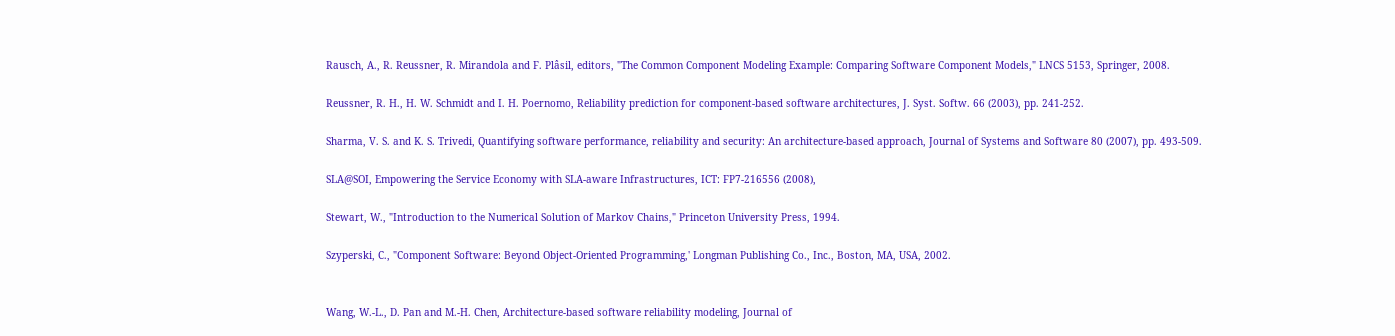Rausch, A., R. Reussner, R. Mirandola and F. Plâsil, editors, "The Common Component Modeling Example: Comparing Software Component Models," LNCS 5153, Springer, 2008.

Reussner, R. H., H. W. Schmidt and I. H. Poernomo, Reliability prediction for component-based software architectures, J. Syst. Softw. 66 (2003), pp. 241-252.

Sharma, V. S. and K. S. Trivedi, Quantifying software performance, reliability and security: An architecture-based approach, Journal of Systems and Software 80 (2007), pp. 493-509.

SLA@SOI, Empowering the Service Economy with SLA-aware Infrastructures, ICT: FP7-216556 (2008),

Stewart, W., "Introduction to the Numerical Solution of Markov Chains," Princeton University Press, 1994.

Szyperski, C., "Component Software: Beyond Object-Oriented Programming,' Longman Publishing Co., Inc., Boston, MA, USA, 2002.


Wang, W.-L., D. Pan and M.-H. Chen, Architecture-based software reliability modeling, Journal of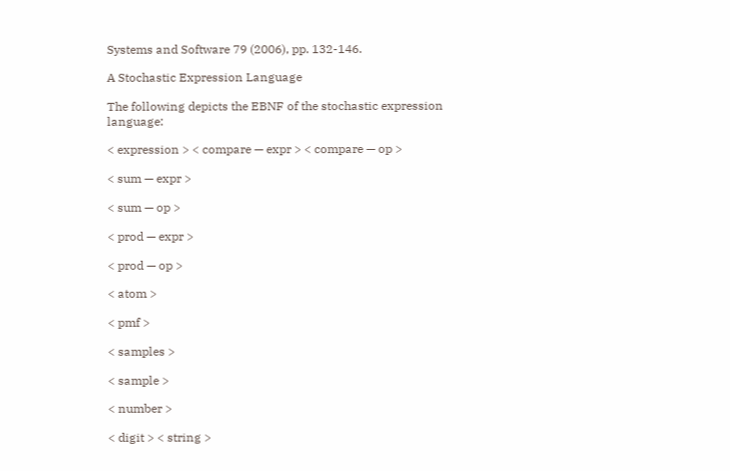Systems and Software 79 (2006), pp. 132-146.

A Stochastic Expression Language

The following depicts the EBNF of the stochastic expression language:

< expression > < compare — expr > < compare — op >

< sum — expr >

< sum — op >

< prod — expr >

< prod — op >

< atom >

< pmf >

< samples >

< sample >

< number >

< digit > < string >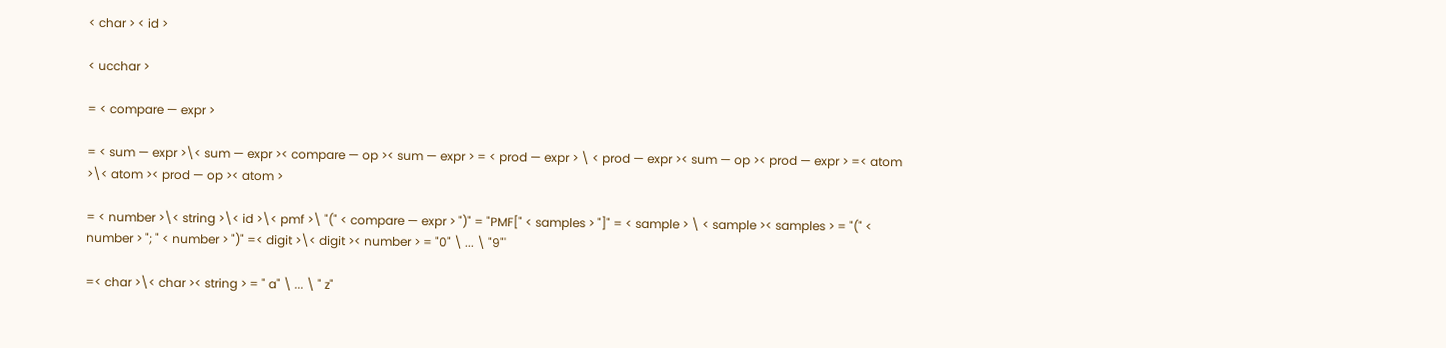< char > < id >

< ucchar >

= < compare — expr >

= < sum — expr >\< sum — expr >< compare — op >< sum — expr > = < prod — expr > \ < prod — expr >< sum — op >< prod — expr > =< atom >\< atom >< prod — op >< atom >

= < number >\< string >\< id >\< pmf >\ "(" < compare — expr > ")" = "PMF[" < samples > "]" = < sample > \ < sample >< samples > = "(" < number > "; " < number > ")" =< digit >\< digit >< number > = "0" \ ... \ "9"'

=< char >\< char >< string > = " a" \ ... \ " z"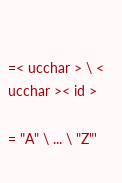=< ucchar > \ < ucchar >< id >

= "A" \ ... \ "Z"'